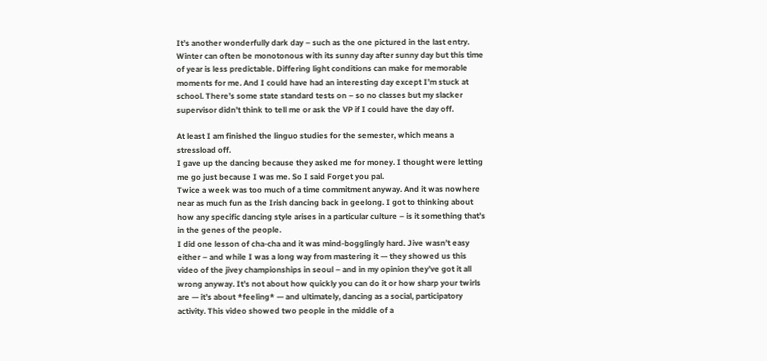It’s another wonderfully dark day – such as the one pictured in the last entry. Winter can often be monotonous with its sunny day after sunny day but this time of year is less predictable. Differing light conditions can make for memorable moments for me. And I could have had an interesting day except I’m stuck at school. There’s some state standard tests on – so no classes but my slacker supervisor didn’t think to tell me or ask the VP if I could have the day off.

At least I am finished the linguo studies for the semester, which means a stressload off.
I gave up the dancing because they asked me for money. I thought were letting me go just because I was me. So I said Forget you pal.
Twice a week was too much of a time commitment anyway. And it was nowhere near as much fun as the Irish dancing back in geelong. I got to thinking about how any specific dancing style arises in a particular culture – is it something that’s in the genes of the people.
I did one lesson of cha-cha and it was mind-bogglingly hard. Jive wasn’t easy either – and while I was a long way from mastering it — they showed us this video of the jivey championships in seoul – and in my opinion they’ve got it all wrong anyway. It’s not about how quickly you can do it or how sharp your twirls are — it’s about *feeling* — and ultimately, dancing as a social, participatory activity. This video showed two people in the middle of a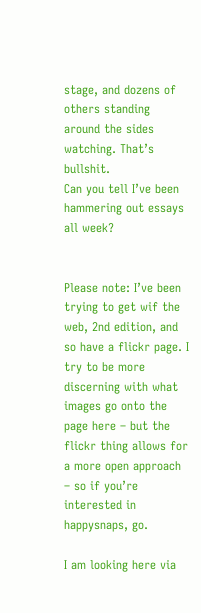stage, and dozens of others standing around the sides watching. That’s bullshit.
Can you tell I’ve been hammering out essays all week?


Please note: I’ve been trying to get wif the web, 2nd edition, and so have a flickr page. I try to be more discerning with what images go onto the page here – but the flickr thing allows for a more open approach – so if you’re interested in happysnaps, go.

I am looking here via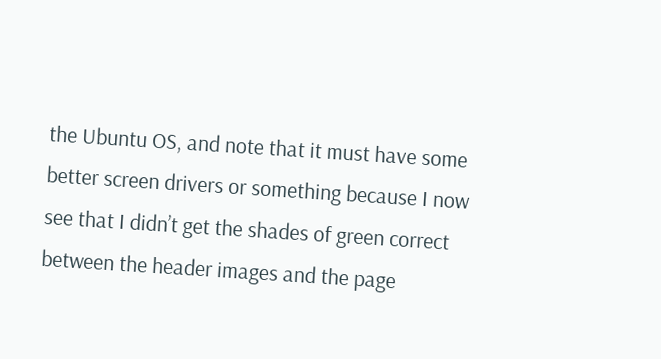the Ubuntu OS, and note that it must have some better screen drivers or something because I now see that I didn’t get the shades of green correct between the header images and the page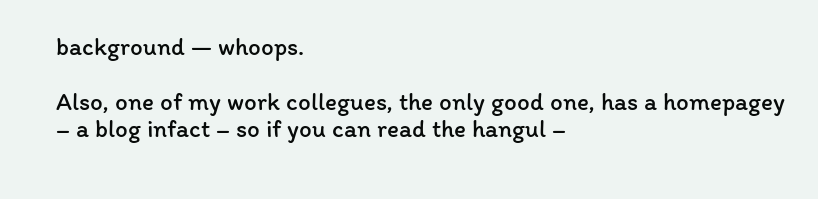background — whoops.

Also, one of my work collegues, the only good one, has a homepagey – a blog infact – so if you can read the hangul –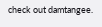check out damtangee.